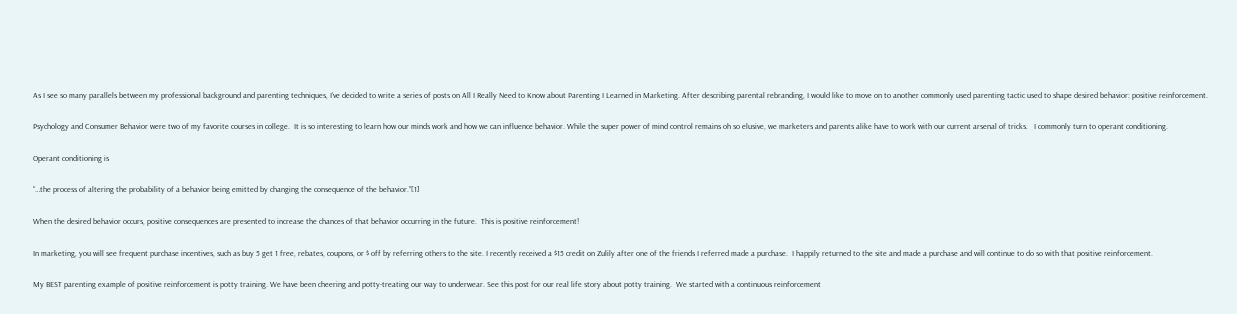As I see so many parallels between my professional background and parenting techniques, I’ve decided to write a series of posts on All I Really Need to Know about Parenting I Learned in Marketing. After describing parental rebranding, I would like to move on to another commonly used parenting tactic used to shape desired behavior: positive reinforcement.

Psychology and Consumer Behavior were two of my favorite courses in college.  It is so interesting to learn how our minds work and how we can influence behavior. While the super power of mind control remains oh so elusive, we marketers and parents alike have to work with our current arsenal of tricks.   I commonly turn to operant conditioning.

Operant conditioning is

“…the process of altering the probability of a behavior being emitted by changing the consequence of the behavior.”[1]

When the desired behavior occurs, positive consequences are presented to increase the chances of that behavior occurring in the future.  This is positive reinforcement!

In marketing, you will see frequent purchase incentives, such as buy 5 get 1 free, rebates, coupons, or $ off by referring others to the site. I recently received a $15 credit on Zulily after one of the friends I referred made a purchase.  I happily returned to the site and made a purchase and will continue to do so with that positive reinforcement.

My BEST parenting example of positive reinforcement is potty training. We have been cheering and potty-treating our way to underwear. See this post for our real life story about potty training.  We started with a continuous reinforcement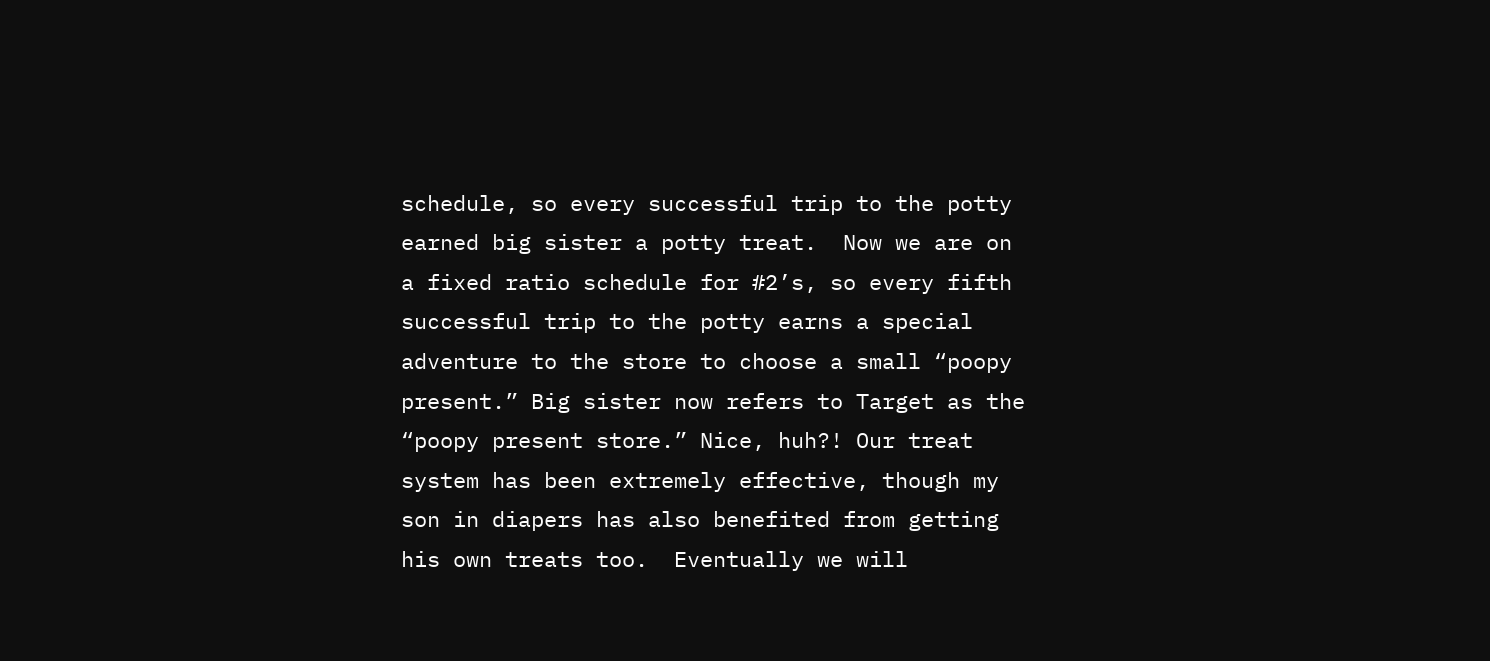schedule, so every successful trip to the potty earned big sister a potty treat.  Now we are on a fixed ratio schedule for #2’s, so every fifth successful trip to the potty earns a special adventure to the store to choose a small “poopy present.” Big sister now refers to Target as the “poopy present store.” Nice, huh?! Our treat system has been extremely effective, though my son in diapers has also benefited from getting his own treats too.  Eventually we will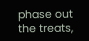phase out the treats,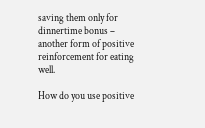saving them only for dinnertime bonus – another form of positive reinforcement for eating well.

How do you use positive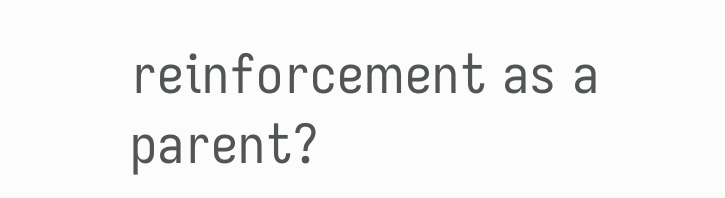reinforcement as a parent?